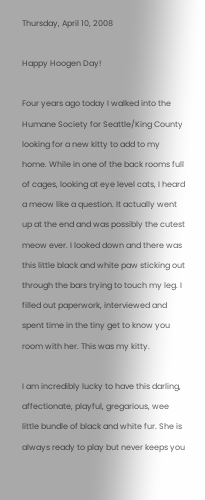Thursday, April 10, 2008

Happy Hoogen Day!

Four years ago today I walked into the Humane Society for Seattle/King County looking for a new kitty to add to my home. While in one of the back rooms full of cages, looking at eye level cats, I heard a meow like a question. It actually went up at the end and was possibly the cutest meow ever. I looked down and there was this little black and white paw sticking out through the bars trying to touch my leg. I filled out paperwork, interviewed and spent time in the tiny get to know you room with her. This was my kitty.

I am incredibly lucky to have this darling, affectionate, playful, gregarious, wee little bundle of black and white fur. She is always ready to play but never keeps you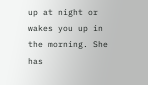up at night or wakes you up in the morning. She has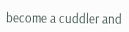become a cuddler and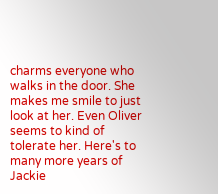charms everyone who walks in the door. She makes me smile to just look at her. Even Oliver seems to kind of tolerate her. Here's to many more years of Jackie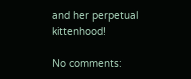and her perpetual kittenhood!

No comments: